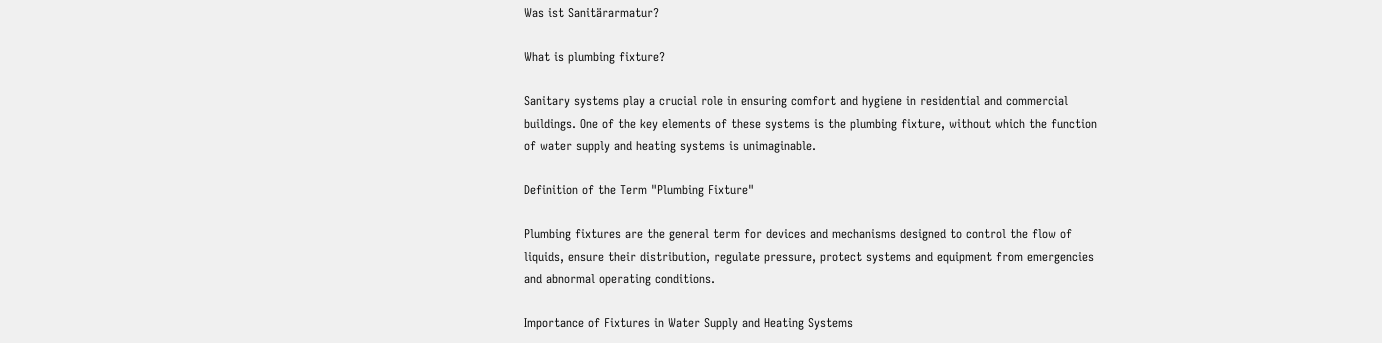Was ist Sanitärarmatur?

What is plumbing fixture?

Sanitary systems play a crucial role in ensuring comfort and hygiene in residential and commercial buildings. One of the key elements of these systems is the plumbing fixture, without which the function of water supply and heating systems is unimaginable.

Definition of the Term "Plumbing Fixture"

Plumbing fixtures are the general term for devices and mechanisms designed to control the flow of liquids, ensure their distribution, regulate pressure, protect systems and equipment from emergencies and abnormal operating conditions.

Importance of Fixtures in Water Supply and Heating Systems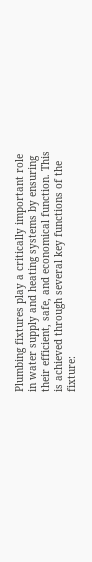Plumbing fixtures play a critically important role in water supply and heating systems by ensuring their efficient, safe, and economical function. This is achieved through several key functions of the fixture: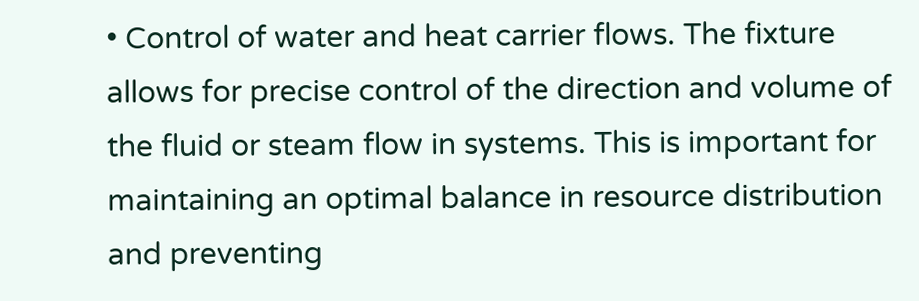• Control of water and heat carrier flows. The fixture allows for precise control of the direction and volume of the fluid or steam flow in systems. This is important for maintaining an optimal balance in resource distribution and preventing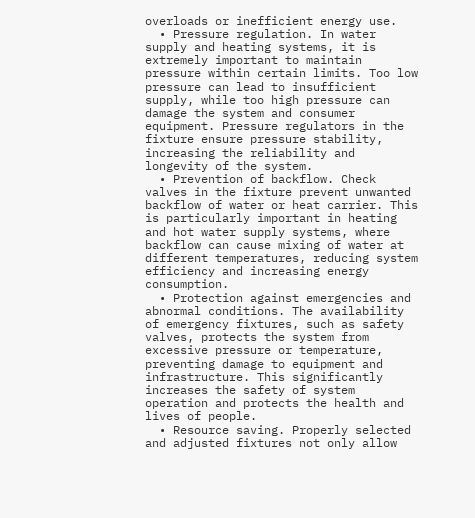overloads or inefficient energy use.
  • Pressure regulation. In water supply and heating systems, it is extremely important to maintain pressure within certain limits. Too low pressure can lead to insufficient supply, while too high pressure can damage the system and consumer equipment. Pressure regulators in the fixture ensure pressure stability, increasing the reliability and longevity of the system.
  • Prevention of backflow. Check valves in the fixture prevent unwanted backflow of water or heat carrier. This is particularly important in heating and hot water supply systems, where backflow can cause mixing of water at different temperatures, reducing system efficiency and increasing energy consumption.
  • Protection against emergencies and abnormal conditions. The availability of emergency fixtures, such as safety valves, protects the system from excessive pressure or temperature, preventing damage to equipment and infrastructure. This significantly increases the safety of system operation and protects the health and lives of people.
  • Resource saving. Properly selected and adjusted fixtures not only allow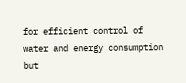for efficient control of water and energy consumption but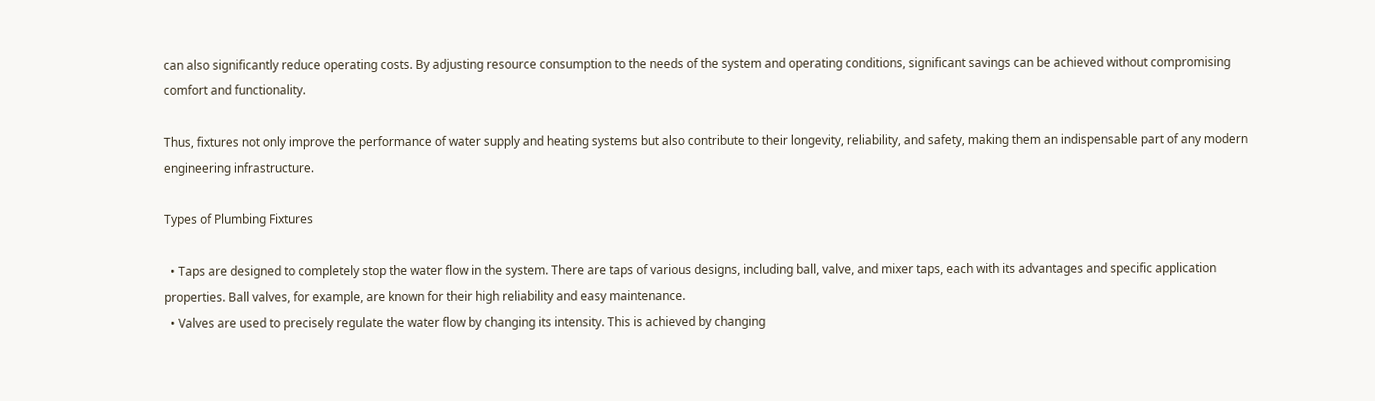can also significantly reduce operating costs. By adjusting resource consumption to the needs of the system and operating conditions, significant savings can be achieved without compromising comfort and functionality.

Thus, fixtures not only improve the performance of water supply and heating systems but also contribute to their longevity, reliability, and safety, making them an indispensable part of any modern engineering infrastructure.

Types of Plumbing Fixtures

  • Taps are designed to completely stop the water flow in the system. There are taps of various designs, including ball, valve, and mixer taps, each with its advantages and specific application properties. Ball valves, for example, are known for their high reliability and easy maintenance.
  • Valves are used to precisely regulate the water flow by changing its intensity. This is achieved by changing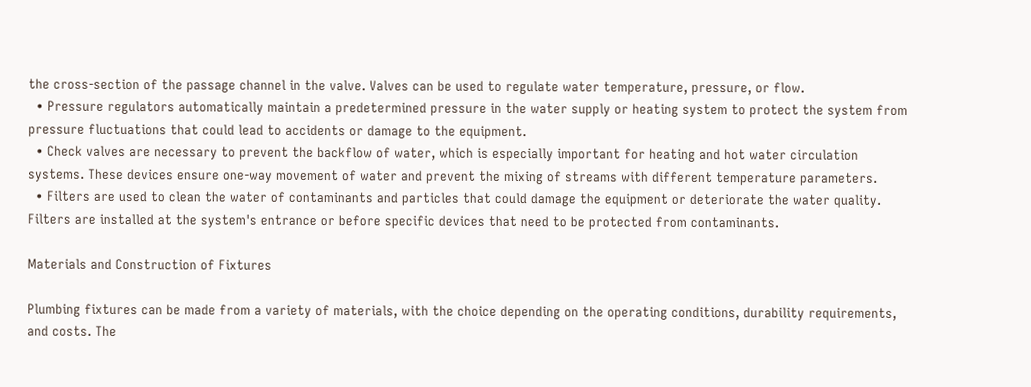the cross-section of the passage channel in the valve. Valves can be used to regulate water temperature, pressure, or flow.
  • Pressure regulators automatically maintain a predetermined pressure in the water supply or heating system to protect the system from pressure fluctuations that could lead to accidents or damage to the equipment.
  • Check valves are necessary to prevent the backflow of water, which is especially important for heating and hot water circulation systems. These devices ensure one-way movement of water and prevent the mixing of streams with different temperature parameters.
  • Filters are used to clean the water of contaminants and particles that could damage the equipment or deteriorate the water quality. Filters are installed at the system's entrance or before specific devices that need to be protected from contaminants.

Materials and Construction of Fixtures

Plumbing fixtures can be made from a variety of materials, with the choice depending on the operating conditions, durability requirements, and costs. The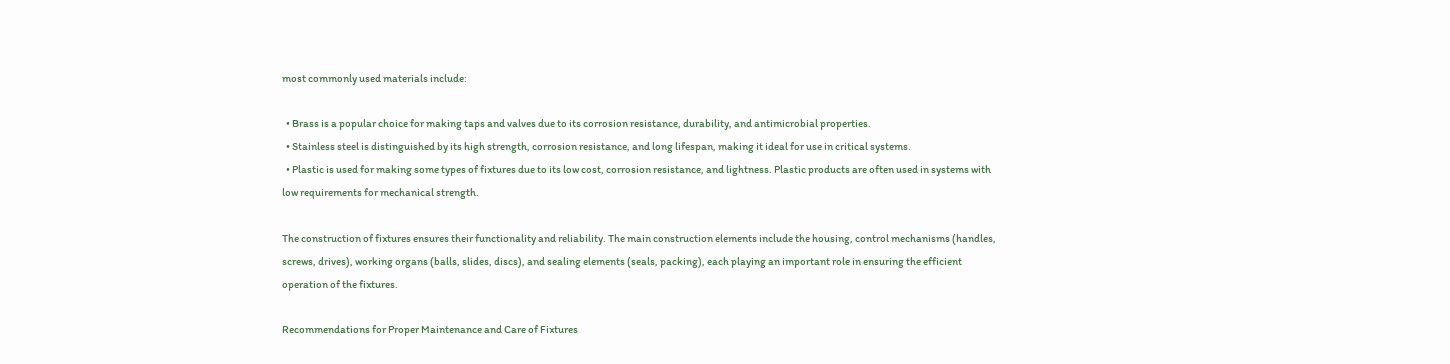most commonly used materials include:

  • Brass is a popular choice for making taps and valves due to its corrosion resistance, durability, and antimicrobial properties.
  • Stainless steel is distinguished by its high strength, corrosion resistance, and long lifespan, making it ideal for use in critical systems.
  • Plastic is used for making some types of fixtures due to its low cost, corrosion resistance, and lightness. Plastic products are often used in systems with low requirements for mechanical strength.

The construction of fixtures ensures their functionality and reliability. The main construction elements include the housing, control mechanisms (handles, screws, drives), working organs (balls, slides, discs), and sealing elements (seals, packing), each playing an important role in ensuring the efficient operation of the fixtures.

Recommendations for Proper Maintenance and Care of Fixtures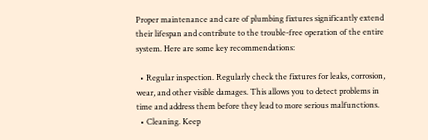Proper maintenance and care of plumbing fixtures significantly extend their lifespan and contribute to the trouble-free operation of the entire system. Here are some key recommendations:

  • Regular inspection. Regularly check the fixtures for leaks, corrosion, wear, and other visible damages. This allows you to detect problems in time and address them before they lead to more serious malfunctions.
  • Cleaning. Keep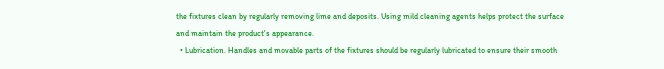the fixtures clean by regularly removing lime and deposits. Using mild cleaning agents helps protect the surface and maintain the product's appearance.
  • Lubrication. Handles and movable parts of the fixtures should be regularly lubricated to ensure their smooth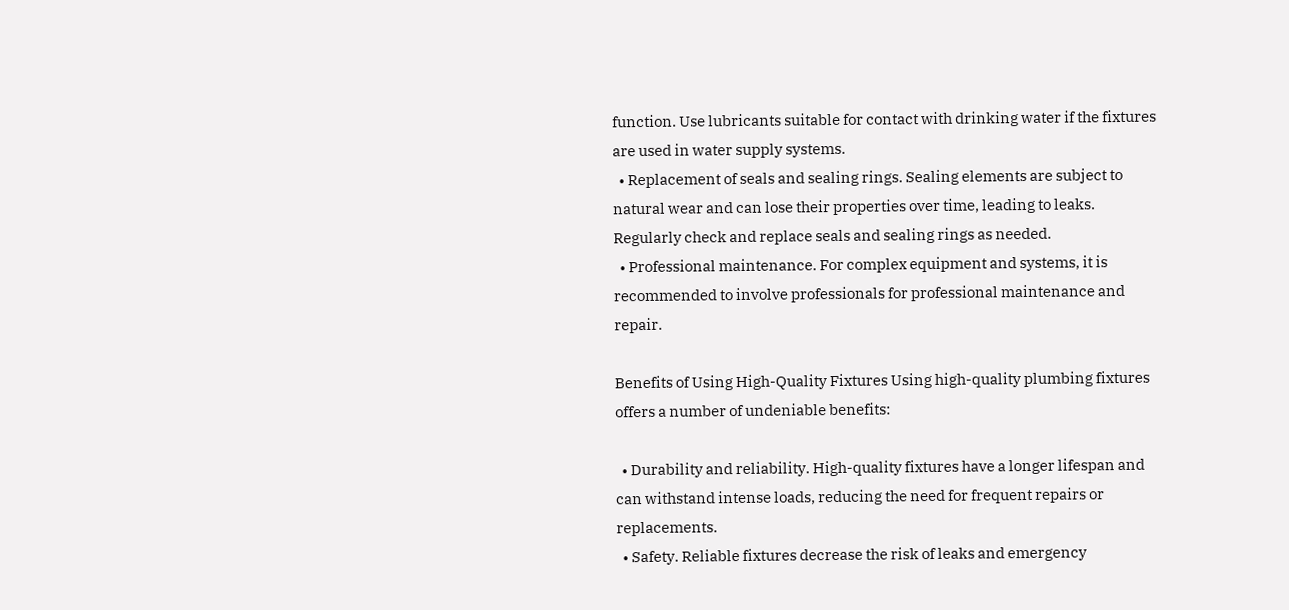function. Use lubricants suitable for contact with drinking water if the fixtures are used in water supply systems.
  • Replacement of seals and sealing rings. Sealing elements are subject to natural wear and can lose their properties over time, leading to leaks. Regularly check and replace seals and sealing rings as needed.
  • Professional maintenance. For complex equipment and systems, it is recommended to involve professionals for professional maintenance and repair.

Benefits of Using High-Quality Fixtures Using high-quality plumbing fixtures offers a number of undeniable benefits:

  • Durability and reliability. High-quality fixtures have a longer lifespan and can withstand intense loads, reducing the need for frequent repairs or replacements.
  • Safety. Reliable fixtures decrease the risk of leaks and emergency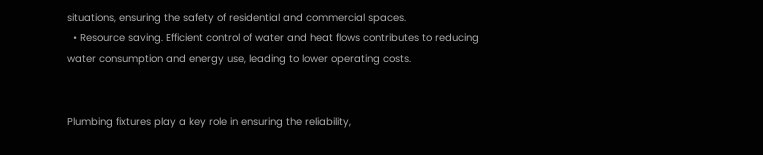situations, ensuring the safety of residential and commercial spaces.
  • Resource saving. Efficient control of water and heat flows contributes to reducing water consumption and energy use, leading to lower operating costs.


Plumbing fixtures play a key role in ensuring the reliability,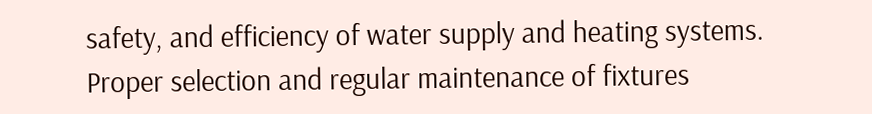safety, and efficiency of water supply and heating systems. Proper selection and regular maintenance of fixtures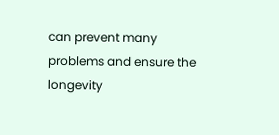can prevent many problems and ensure the longevity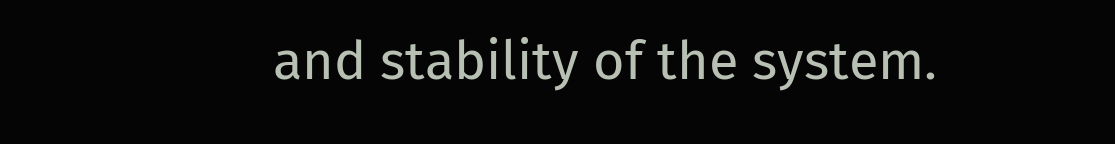and stability of the system.